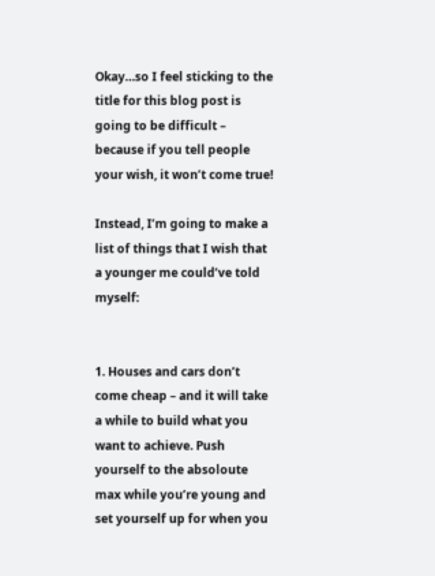Okay…so I feel sticking to the title for this blog post is going to be difficult – because if you tell people your wish, it won’t come true!

Instead, I’m going to make a list of things that I wish that a younger me could’ve told myself:


1. Houses and cars don’t come cheap – and it will take a while to build what you want to achieve. Push yourself to the absoloute max while you’re young and set yourself up for when you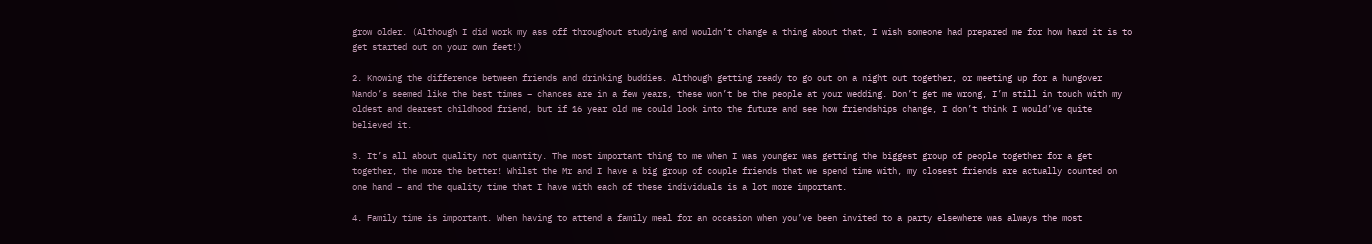grow older. (Although I did work my ass off throughout studying and wouldn’t change a thing about that, I wish someone had prepared me for how hard it is to get started out on your own feet!)

2. Knowing the difference between friends and drinking buddies. Although getting ready to go out on a night out together, or meeting up for a hungover Nando’s seemed like the best times – chances are in a few years, these won’t be the people at your wedding. Don’t get me wrong, I’m still in touch with my oldest and dearest childhood friend, but if 16 year old me could look into the future and see how friendships change, I don’t think I would’ve quite believed it.

3. It’s all about quality not quantity. The most important thing to me when I was younger was getting the biggest group of people together for a get together, the more the better! Whilst the Mr and I have a big group of couple friends that we spend time with, my closest friends are actually counted on one hand – and the quality time that I have with each of these individuals is a lot more important.

4. Family time is important. When having to attend a family meal for an occasion when you’ve been invited to a party elsewhere was always the most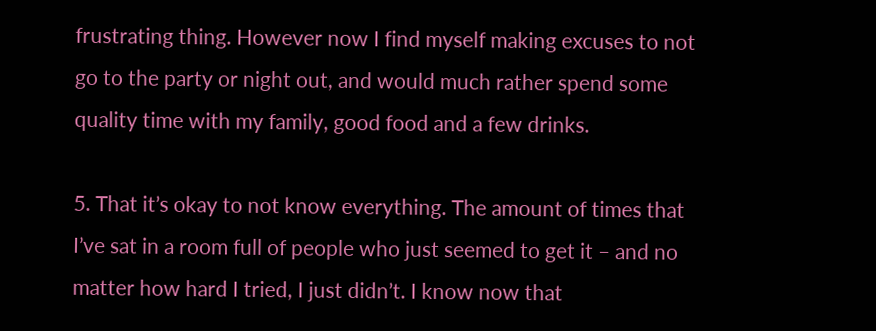frustrating thing. However now I find myself making excuses to not go to the party or night out, and would much rather spend some quality time with my family, good food and a few drinks.

5. That it’s okay to not know everything. The amount of times that I’ve sat in a room full of people who just seemed to get it – and no matter how hard I tried, I just didn’t. I know now that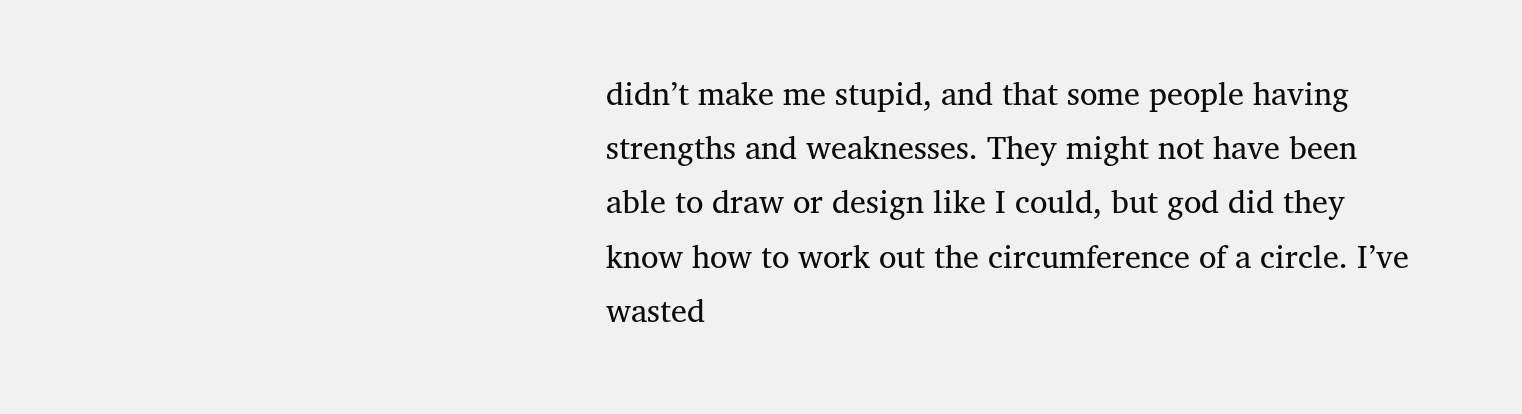didn’t make me stupid, and that some people having strengths and weaknesses. They might not have been able to draw or design like I could, but god did they know how to work out the circumference of a circle. I’ve wasted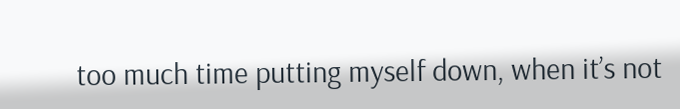too much time putting myself down, when it’s not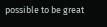possible to be great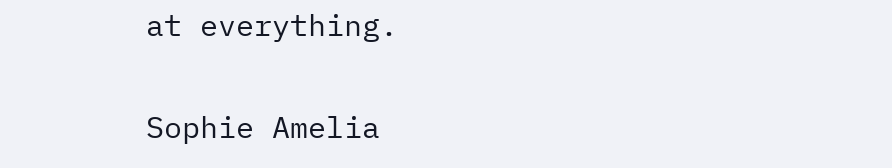at everything.

Sophie Amelia